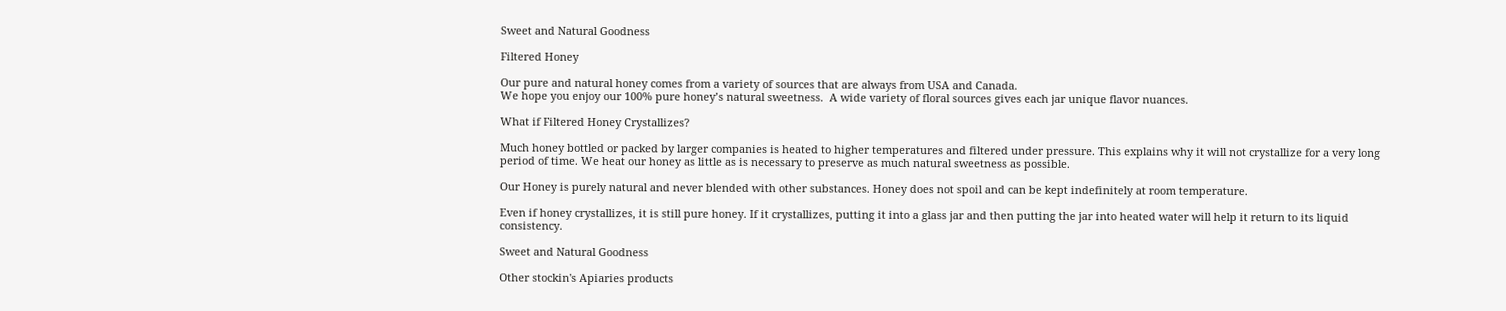Sweet and Natural Goodness

Filtered Honey

Our pure and natural honey comes from a variety of sources that are always from USA and Canada.
We hope you enjoy our 100% pure honey’s natural sweetness.  A wide variety of floral sources gives each jar unique flavor nuances.

What if Filtered Honey Crystallizes?

Much honey bottled or packed by larger companies is heated to higher temperatures and filtered under pressure. This explains why it will not crystallize for a very long period of time. We heat our honey as little as is necessary to preserve as much natural sweetness as possible.

Our Honey is purely natural and never blended with other substances. Honey does not spoil and can be kept indefinitely at room temperature.

Even if honey crystallizes, it is still pure honey. If it crystallizes, putting it into a glass jar and then putting the jar into heated water will help it return to its liquid consistency.

Sweet and Natural Goodness

Other stockin's Apiaries products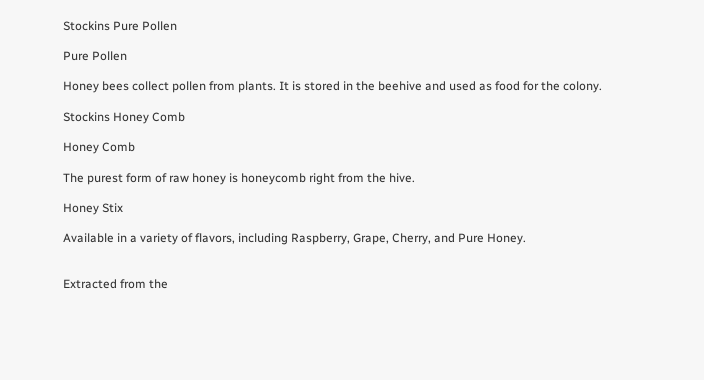Stockins Pure Pollen

Pure Pollen

Honey bees collect pollen from plants. It is stored in the beehive and used as food for the colony.

Stockins Honey Comb

Honey Comb

The purest form of raw honey is honeycomb right from the hive.

Honey Stix

Available in a variety of flavors, including Raspberry, Grape, Cherry, and Pure Honey.


Extracted from the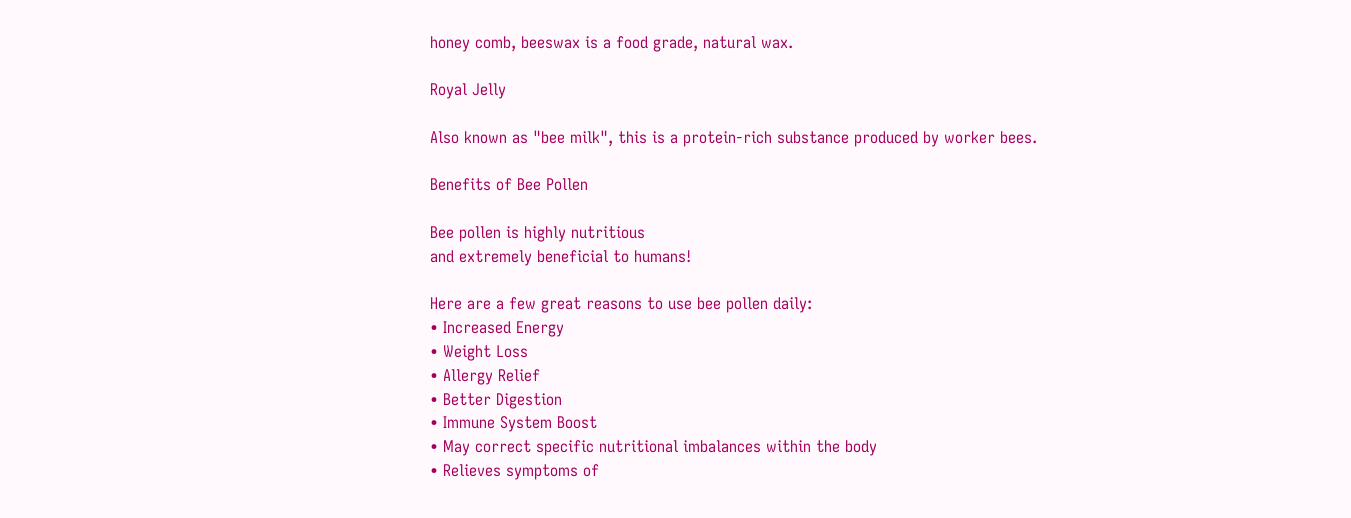honey comb, beeswax is a food grade, natural wax.

Royal Jelly

Also known as "bee milk", this is a protein-rich substance produced by worker bees.

Benefits of Bee Pollen

Bee pollen is highly nutritious
and extremely beneficial to humans!

Here are a few great reasons to use bee pollen daily:
• Increased Energy
• Weight Loss
• Allergy Relief
• Better Digestion
• Immune System Boost
• May correct specific nutritional imbalances within the body
• Relieves symptoms of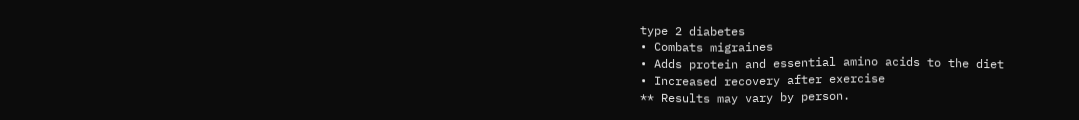type 2 diabetes
• Combats migraines
• Adds protein and essential amino acids to the diet
• Increased recovery after exercise
** Results may vary by person.